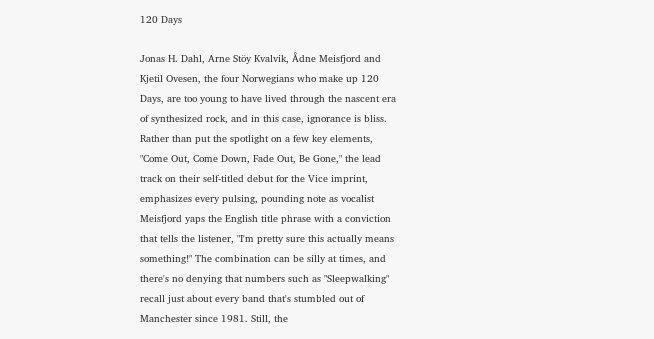120 Days

Jonas H. Dahl, Arne Stöy Kvalvik, Ådne Meisfjord and Kjetil Ovesen, the four Norwegians who make up 120 Days, are too young to have lived through the nascent era of synthesized rock, and in this case, ignorance is bliss. Rather than put the spotlight on a few key elements, "Come Out, Come Down, Fade Out, Be Gone," the lead track on their self-titled debut for the Vice imprint, emphasizes every pulsing, pounding note as vocalist Meisfjord yaps the English title phrase with a conviction that tells the listener, "I'm pretty sure this actually means something!" The combination can be silly at times, and there's no denying that numbers such as "Sleepwalking" recall just about every band that's stumbled out of Manchester since 1981. Still, the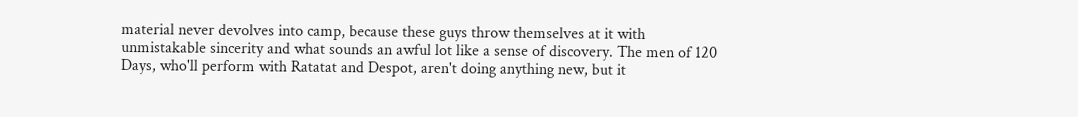material never devolves into camp, because these guys throw themselves at it with unmistakable sincerity and what sounds an awful lot like a sense of discovery. The men of 120 Days, who'll perform with Ratatat and Despot, aren't doing anything new, but it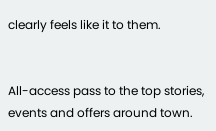clearly feels like it to them.


All-access pass to the top stories, events and offers around town.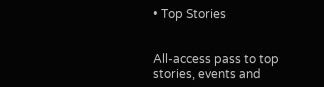• Top Stories


All-access pass to top stories, events and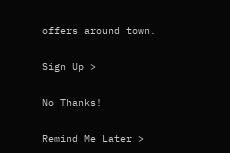offers around town.

Sign Up >

No Thanks!

Remind Me Later >